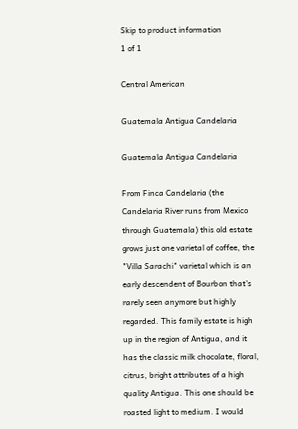Skip to product information
1 of 1

Central American

Guatemala Antigua Candelaria

Guatemala Antigua Candelaria

From Finca Candelaria (the Candelaria River runs from Mexico through Guatemala) this old estate grows just one varietal of coffee, the "Villa Sarachi" varietal which is an early descendent of Bourbon that's rarely seen anymore but highly regarded. This family estate is high up in the region of Antigua, and it has the classic milk chocolate, floral, citrus, bright attributes of a high quality Antigua. This one should be roasted light to medium. I would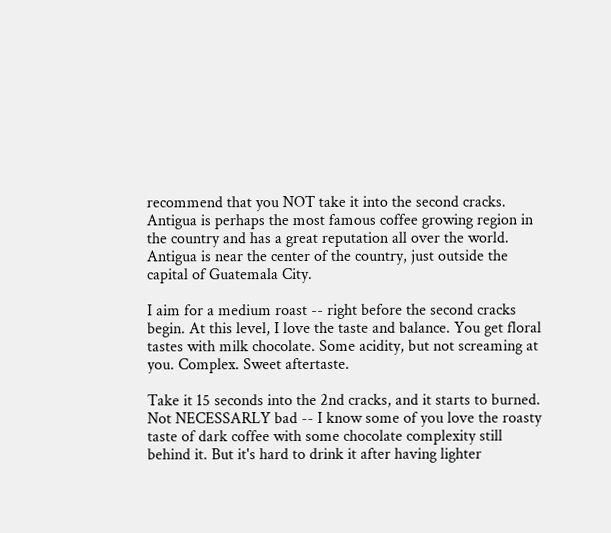recommend that you NOT take it into the second cracks. Antigua is perhaps the most famous coffee growing region in the country and has a great reputation all over the world. Antigua is near the center of the country, just outside the capital of Guatemala City.

I aim for a medium roast -- right before the second cracks begin. At this level, I love the taste and balance. You get floral tastes with milk chocolate. Some acidity, but not screaming at you. Complex. Sweet aftertaste.

Take it 15 seconds into the 2nd cracks, and it starts to burned. Not NECESSARLY bad -- I know some of you love the roasty taste of dark coffee with some chocolate complexity still behind it. But it's hard to drink it after having lighter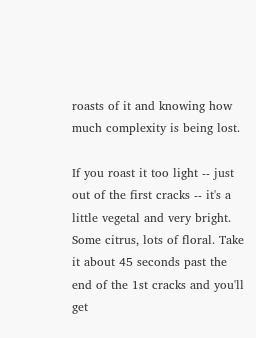roasts of it and knowing how much complexity is being lost.

If you roast it too light -- just out of the first cracks -- it's a little vegetal and very bright. Some citrus, lots of floral. Take it about 45 seconds past the end of the 1st cracks and you'll get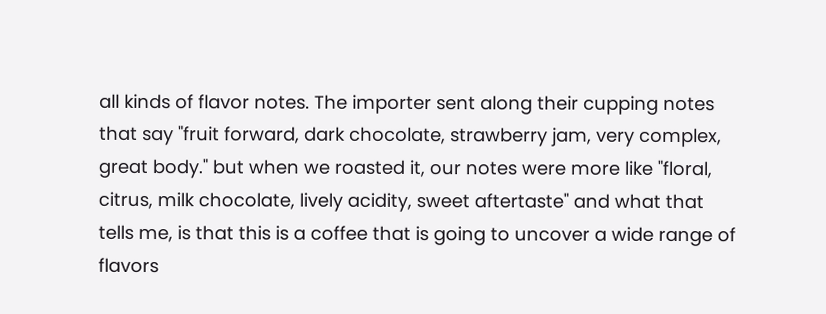all kinds of flavor notes. The importer sent along their cupping notes that say "fruit forward, dark chocolate, strawberry jam, very complex, great body." but when we roasted it, our notes were more like "floral, citrus, milk chocolate, lively acidity, sweet aftertaste" and what that tells me, is that this is a coffee that is going to uncover a wide range of flavors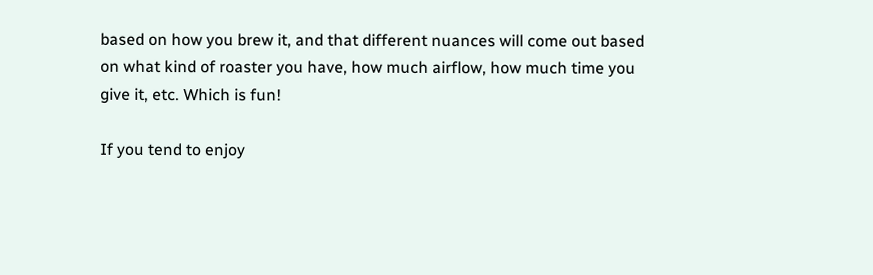based on how you brew it, and that different nuances will come out based on what kind of roaster you have, how much airflow, how much time you give it, etc. Which is fun!

If you tend to enjoy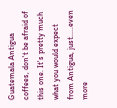Guatemala Antigua coffees, don't be afraid of this one. It's pretty much what you would expect from Antigua, just.....even more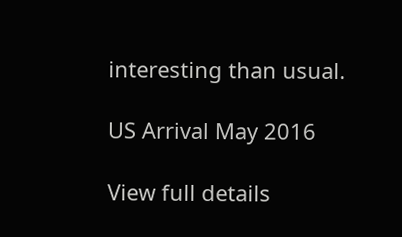interesting than usual.

US Arrival May 2016

View full details